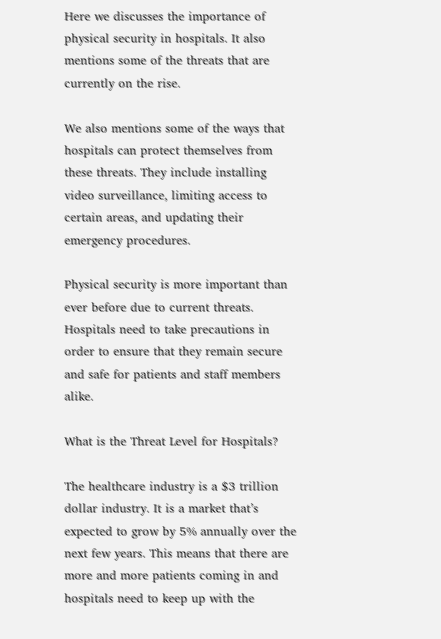Here we discusses the importance of physical security in hospitals. It also mentions some of the threats that are currently on the rise.

We also mentions some of the ways that hospitals can protect themselves from these threats. They include installing video surveillance, limiting access to certain areas, and updating their emergency procedures.

Physical security is more important than ever before due to current threats. Hospitals need to take precautions in order to ensure that they remain secure and safe for patients and staff members alike.

What is the Threat Level for Hospitals?

The healthcare industry is a $3 trillion dollar industry. It is a market that’s expected to grow by 5% annually over the next few years. This means that there are more and more patients coming in and hospitals need to keep up with the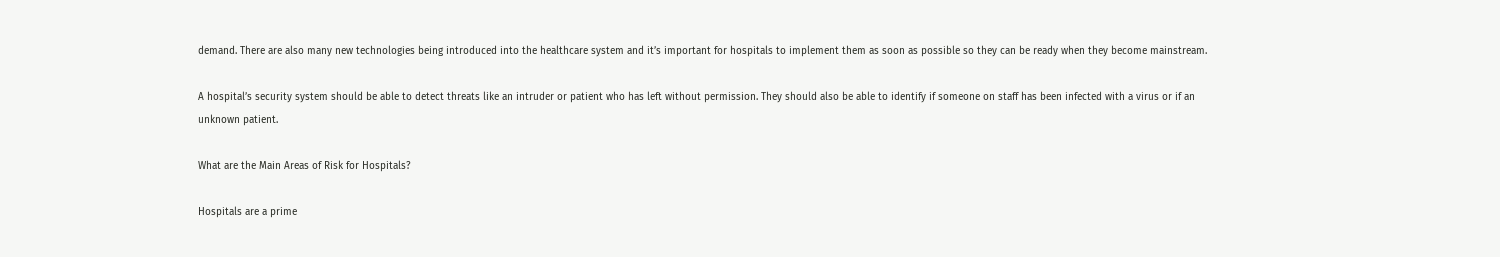demand. There are also many new technologies being introduced into the healthcare system and it’s important for hospitals to implement them as soon as possible so they can be ready when they become mainstream.

A hospital’s security system should be able to detect threats like an intruder or patient who has left without permission. They should also be able to identify if someone on staff has been infected with a virus or if an unknown patient.

What are the Main Areas of Risk for Hospitals?

Hospitals are a prime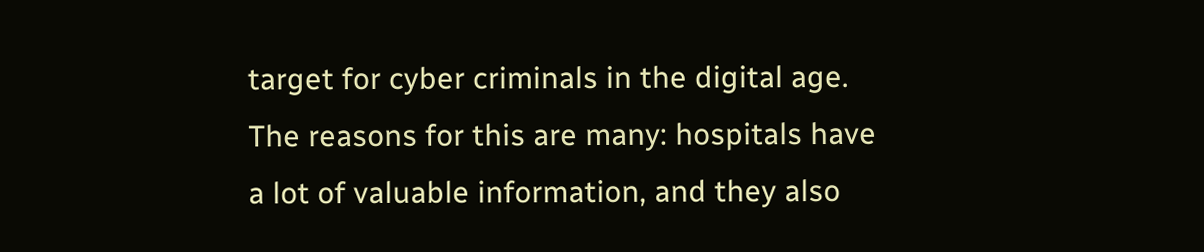target for cyber criminals in the digital age. The reasons for this are many: hospitals have a lot of valuable information, and they also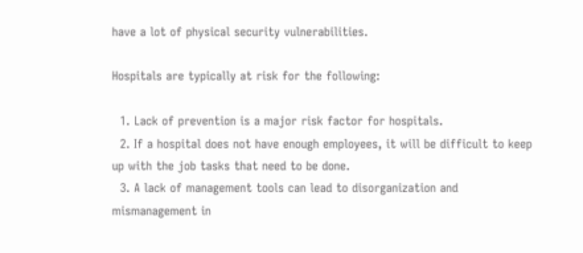have a lot of physical security vulnerabilities.

Hospitals are typically at risk for the following:

  1. Lack of prevention is a major risk factor for hospitals.
  2. If a hospital does not have enough employees, it will be difficult to keep up with the job tasks that need to be done.
  3. A lack of management tools can lead to disorganization and mismanagement in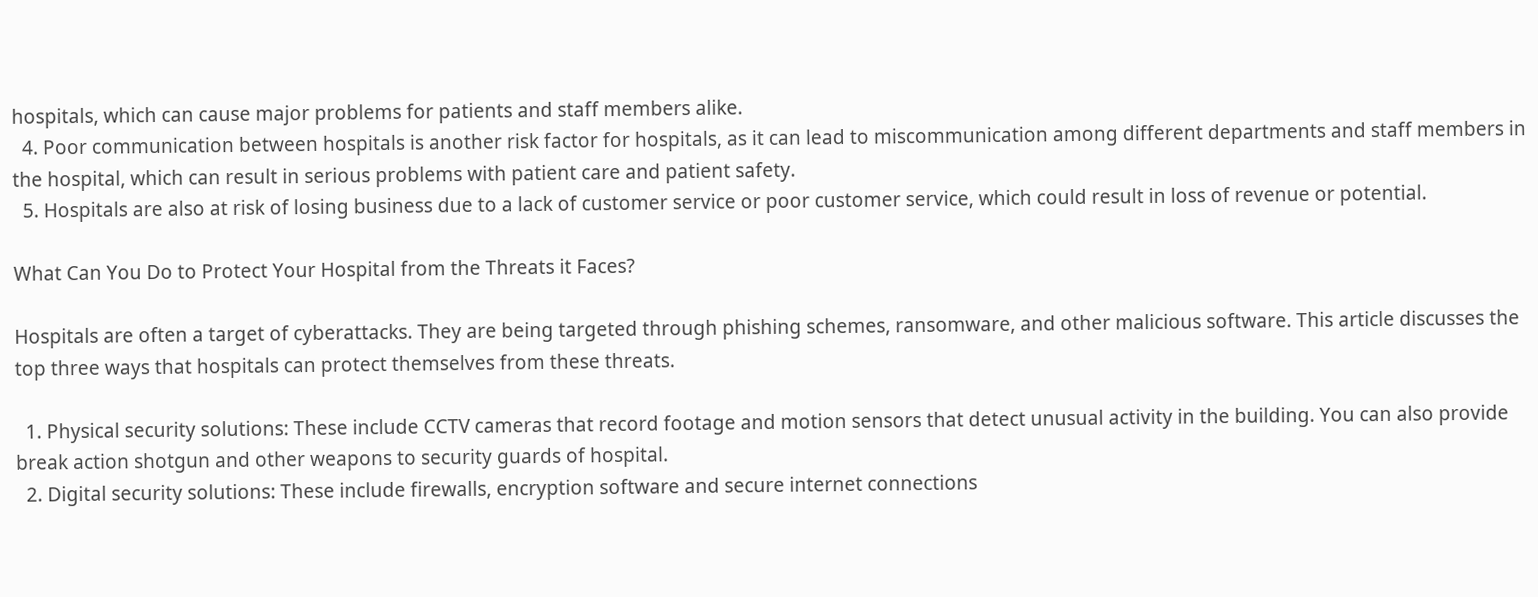hospitals, which can cause major problems for patients and staff members alike.
  4. Poor communication between hospitals is another risk factor for hospitals, as it can lead to miscommunication among different departments and staff members in the hospital, which can result in serious problems with patient care and patient safety.
  5. Hospitals are also at risk of losing business due to a lack of customer service or poor customer service, which could result in loss of revenue or potential.

What Can You Do to Protect Your Hospital from the Threats it Faces?

Hospitals are often a target of cyberattacks. They are being targeted through phishing schemes, ransomware, and other malicious software. This article discusses the top three ways that hospitals can protect themselves from these threats.

  1. Physical security solutions: These include CCTV cameras that record footage and motion sensors that detect unusual activity in the building. You can also provide break action shotgun and other weapons to security guards of hospital.
  2. Digital security solutions: These include firewalls, encryption software and secure internet connections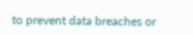to prevent data breaches or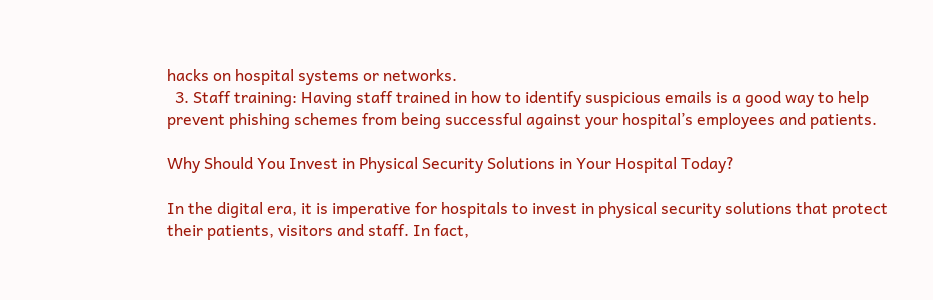hacks on hospital systems or networks.
  3. Staff training: Having staff trained in how to identify suspicious emails is a good way to help prevent phishing schemes from being successful against your hospital’s employees and patients.

Why Should You Invest in Physical Security Solutions in Your Hospital Today?

In the digital era, it is imperative for hospitals to invest in physical security solutions that protect their patients, visitors and staff. In fact,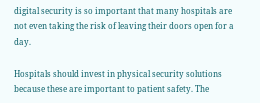digital security is so important that many hospitals are not even taking the risk of leaving their doors open for a day.

Hospitals should invest in physical security solutions because these are important to patient safety. The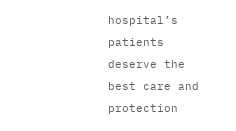hospital’s patients deserve the best care and protection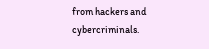from hackers and cybercriminals.